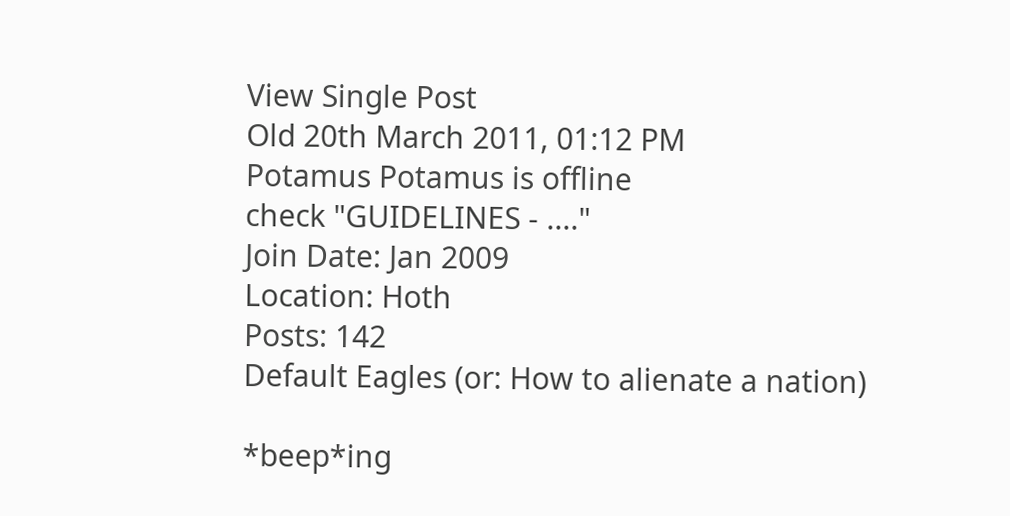View Single Post
Old 20th March 2011, 01:12 PM
Potamus Potamus is offline
check "GUIDELINES - ...."
Join Date: Jan 2009
Location: Hoth
Posts: 142
Default Eagles (or: How to alienate a nation)

*beep*ing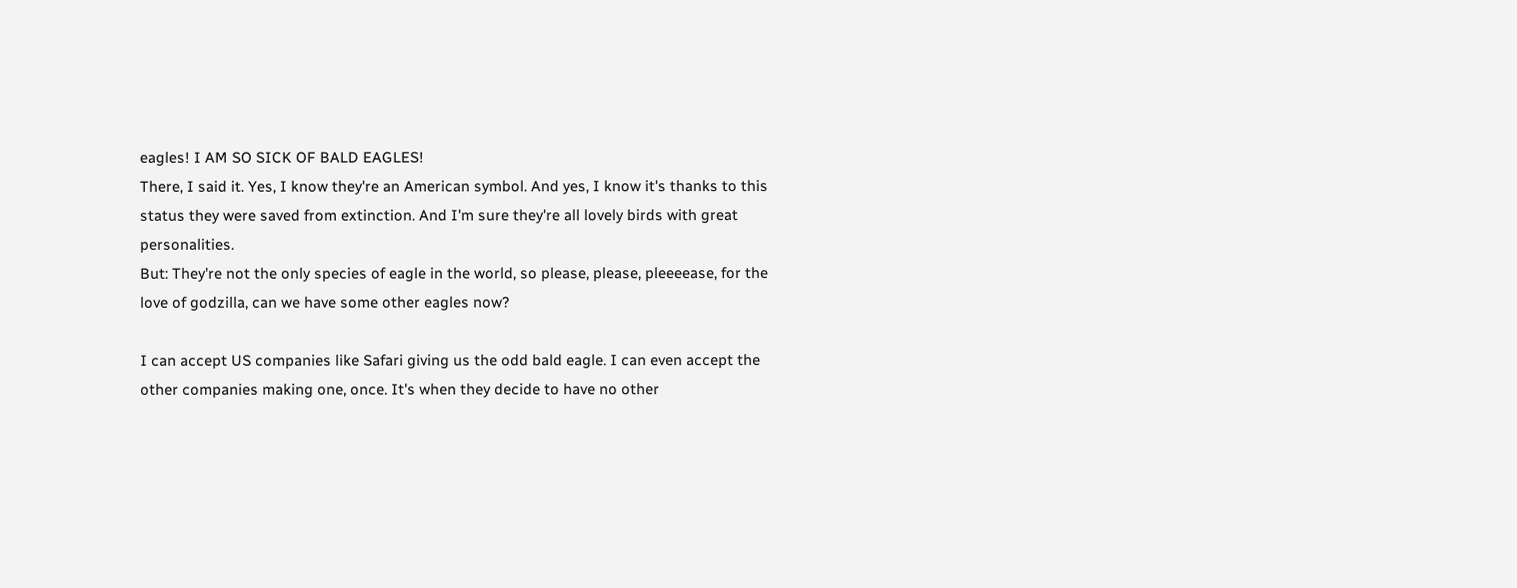eagles! I AM SO SICK OF BALD EAGLES!
There, I said it. Yes, I know they're an American symbol. And yes, I know it's thanks to this status they were saved from extinction. And I'm sure they're all lovely birds with great personalities.
But: They're not the only species of eagle in the world, so please, please, pleeeease, for the love of godzilla, can we have some other eagles now?

I can accept US companies like Safari giving us the odd bald eagle. I can even accept the other companies making one, once. It's when they decide to have no other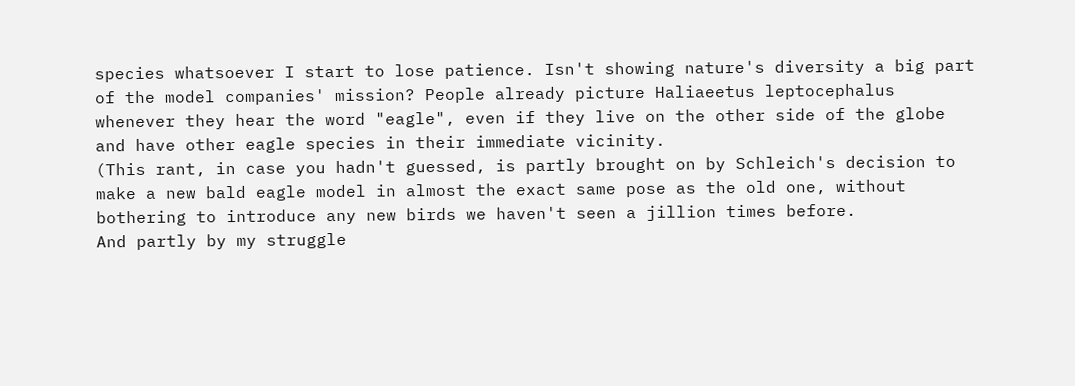species whatsoever I start to lose patience. Isn't showing nature's diversity a big part of the model companies' mission? People already picture Haliaeetus leptocephalus whenever they hear the word "eagle", even if they live on the other side of the globe and have other eagle species in their immediate vicinity.
(This rant, in case you hadn't guessed, is partly brought on by Schleich's decision to make a new bald eagle model in almost the exact same pose as the old one, without bothering to introduce any new birds we haven't seen a jillion times before.
And partly by my struggle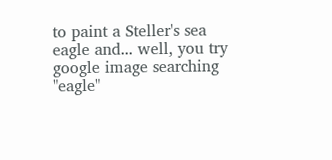to paint a Steller's sea eagle and... well, you try google image searching "eagle"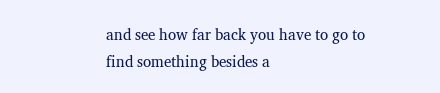and see how far back you have to go to find something besides a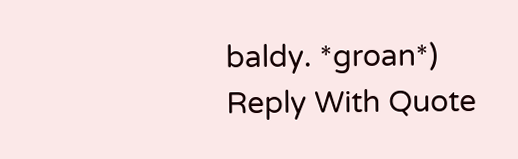baldy. *groan*)
Reply With Quote